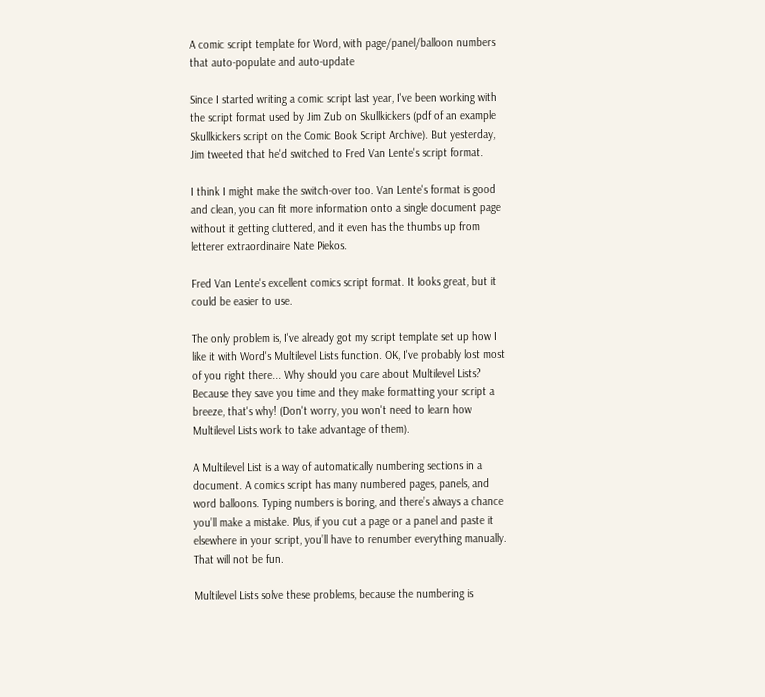A comic script template for Word, with page/panel/balloon numbers that auto-populate and auto-update

Since I started writing a comic script last year, I've been working with the script format used by Jim Zub on Skullkickers (pdf of an example Skullkickers script on the Comic Book Script Archive). But yesterday, Jim tweeted that he'd switched to Fred Van Lente's script format.

I think I might make the switch-over too. Van Lente's format is good and clean, you can fit more information onto a single document page without it getting cluttered, and it even has the thumbs up from letterer extraordinaire Nate Piekos.

Fred Van Lente's excellent comics script format. It looks great, but it could be easier to use.

The only problem is, I've already got my script template set up how I like it with Word's Multilevel Lists function. OK, I've probably lost most of you right there... Why should you care about Multilevel Lists? Because they save you time and they make formatting your script a breeze, that's why! (Don't worry, you won't need to learn how Multilevel Lists work to take advantage of them).

A Multilevel List is a way of automatically numbering sections in a document. A comics script has many numbered pages, panels, and word balloons. Typing numbers is boring, and there’s always a chance you’ll make a mistake. Plus, if you cut a page or a panel and paste it elsewhere in your script, you’ll have to renumber everything manually. That will not be fun.

Multilevel Lists solve these problems, because the numbering is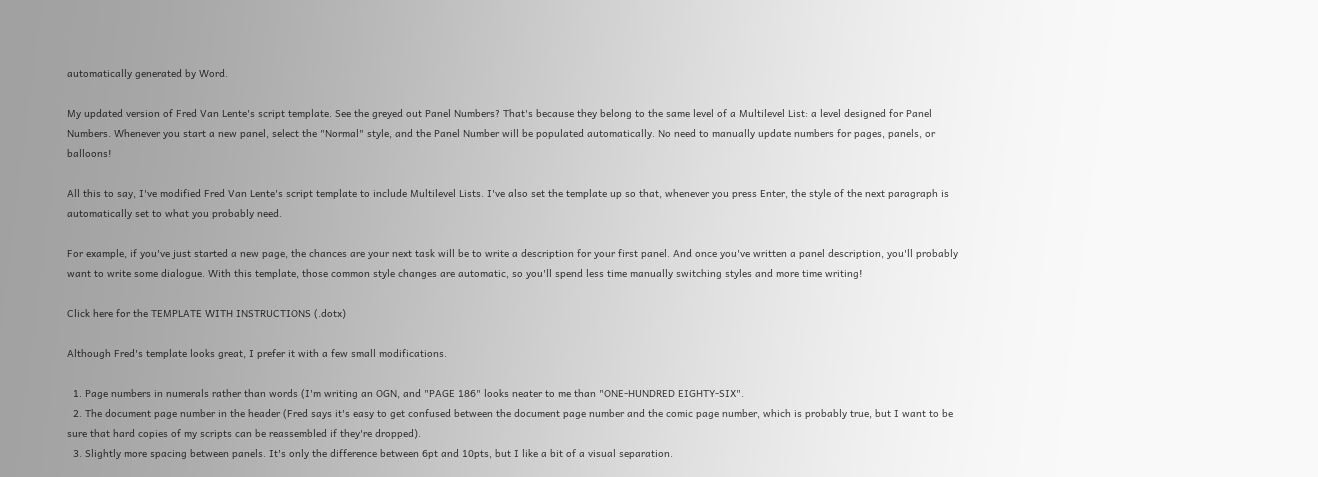automatically generated by Word.

My updated version of Fred Van Lente's script template. See the greyed out Panel Numbers? That's because they belong to the same level of a Multilevel List: a level designed for Panel Numbers. Whenever you start a new panel, select the "Normal" style, and the Panel Number will be populated automatically. No need to manually update numbers for pages, panels, or balloons!

All this to say, I've modified Fred Van Lente's script template to include Multilevel Lists. I've also set the template up so that, whenever you press Enter, the style of the next paragraph is automatically set to what you probably need.

For example, if you've just started a new page, the chances are your next task will be to write a description for your first panel. And once you've written a panel description, you'll probably want to write some dialogue. With this template, those common style changes are automatic, so you'll spend less time manually switching styles and more time writing!

Click here for the TEMPLATE WITH INSTRUCTIONS (.dotx)

Although Fred's template looks great, I prefer it with a few small modifications.

  1. Page numbers in numerals rather than words (I'm writing an OGN, and "PAGE 186" looks neater to me than "ONE-HUNDRED EIGHTY-SIX".
  2. The document page number in the header (Fred says it's easy to get confused between the document page number and the comic page number, which is probably true, but I want to be sure that hard copies of my scripts can be reassembled if they're dropped).
  3. Slightly more spacing between panels. It's only the difference between 6pt and 10pts, but I like a bit of a visual separation.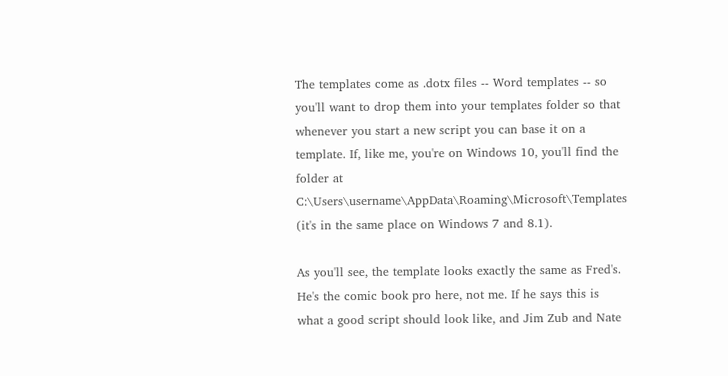The templates come as .dotx files -- Word templates -- so you'll want to drop them into your templates folder so that whenever you start a new script you can base it on a template. If, like me, you're on Windows 10, you'll find the folder at C:\Users\username\AppData\Roaming\Microsoft\Templates (it's in the same place on Windows 7 and 8.1).

As you'll see, the template looks exactly the same as Fred's. He's the comic book pro here, not me. If he says this is what a good script should look like, and Jim Zub and Nate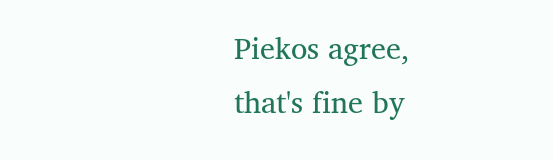Piekos agree, that's fine by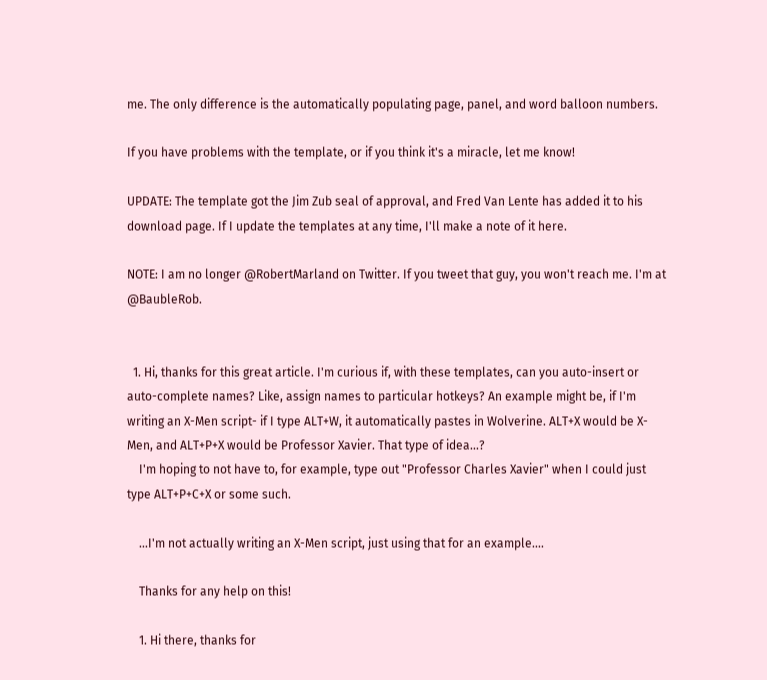me. The only difference is the automatically populating page, panel, and word balloon numbers.

If you have problems with the template, or if you think it's a miracle, let me know!

UPDATE: The template got the Jim Zub seal of approval, and Fred Van Lente has added it to his download page. If I update the templates at any time, I'll make a note of it here.

NOTE: I am no longer @RobertMarland on Twitter. If you tweet that guy, you won't reach me. I'm at @BaubleRob.


  1. Hi, thanks for this great article. I'm curious if, with these templates, can you auto-insert or auto-complete names? Like, assign names to particular hotkeys? An example might be, if I'm writing an X-Men script- if I type ALT+W, it automatically pastes in Wolverine. ALT+X would be X-Men, and ALT+P+X would be Professor Xavier. That type of idea...?
    I'm hoping to not have to, for example, type out "Professor Charles Xavier" when I could just type ALT+P+C+X or some such.

    ...I'm not actually writing an X-Men script, just using that for an example....

    Thanks for any help on this!

    1. Hi there, thanks for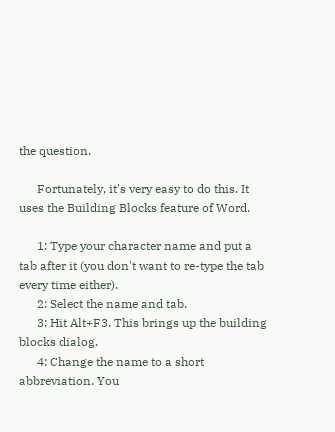the question.

      Fortunately, it's very easy to do this. It uses the Building Blocks feature of Word.

      1: Type your character name and put a tab after it (you don't want to re-type the tab every time either).
      2: Select the name and tab.
      3: Hit Alt+F3. This brings up the building blocks dialog.
      4: Change the name to a short abbreviation. You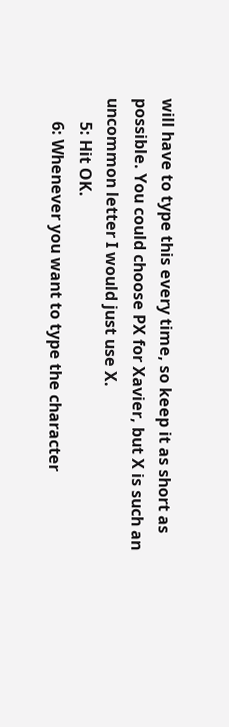will have to type this every time, so keep it as short as possible. You could choose PX for Xavier, but X is such an uncommon letter I would just use X.
      5: Hit OK.
      6: Whenever you want to type the character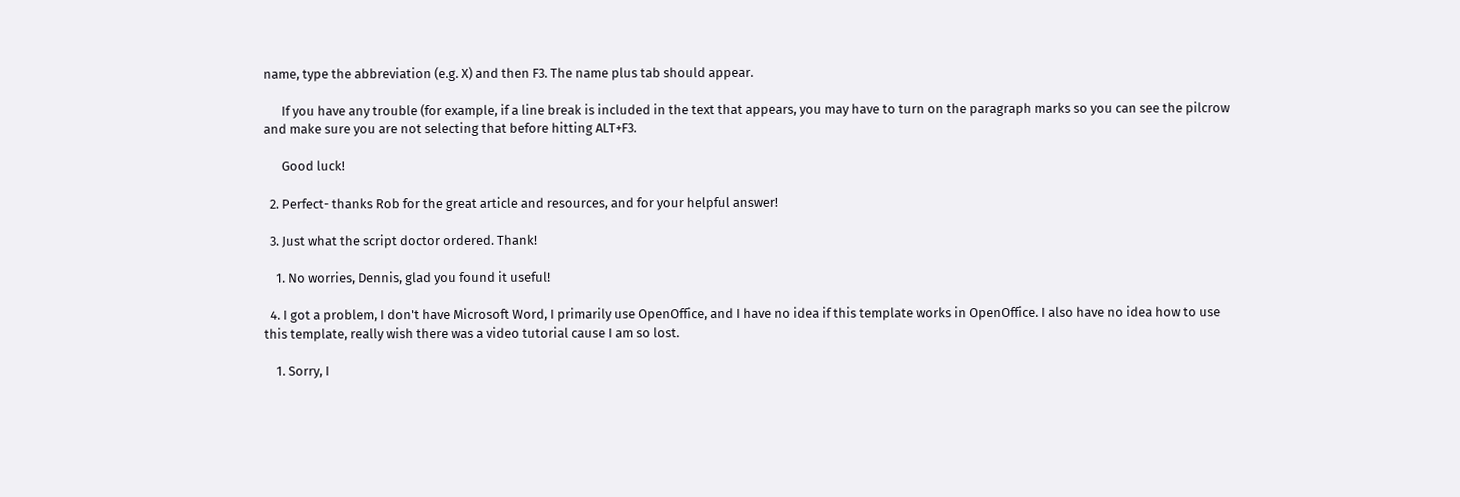name, type the abbreviation (e.g. X) and then F3. The name plus tab should appear.

      If you have any trouble (for example, if a line break is included in the text that appears, you may have to turn on the paragraph marks so you can see the pilcrow and make sure you are not selecting that before hitting ALT+F3.

      Good luck!

  2. Perfect- thanks Rob for the great article and resources, and for your helpful answer!

  3. Just what the script doctor ordered. Thank!

    1. No worries, Dennis, glad you found it useful!

  4. I got a problem, I don't have Microsoft Word, I primarily use OpenOffice, and I have no idea if this template works in OpenOffice. I also have no idea how to use this template, really wish there was a video tutorial cause I am so lost.

    1. Sorry, I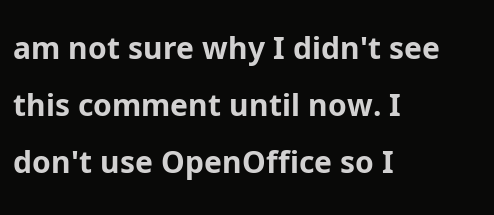am not sure why I didn't see this comment until now. I don't use OpenOffice so I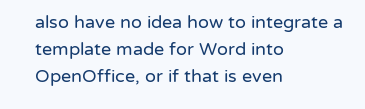also have no idea how to integrate a template made for Word into OpenOffice, or if that is even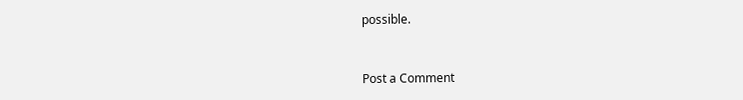possible.


Post a Comment